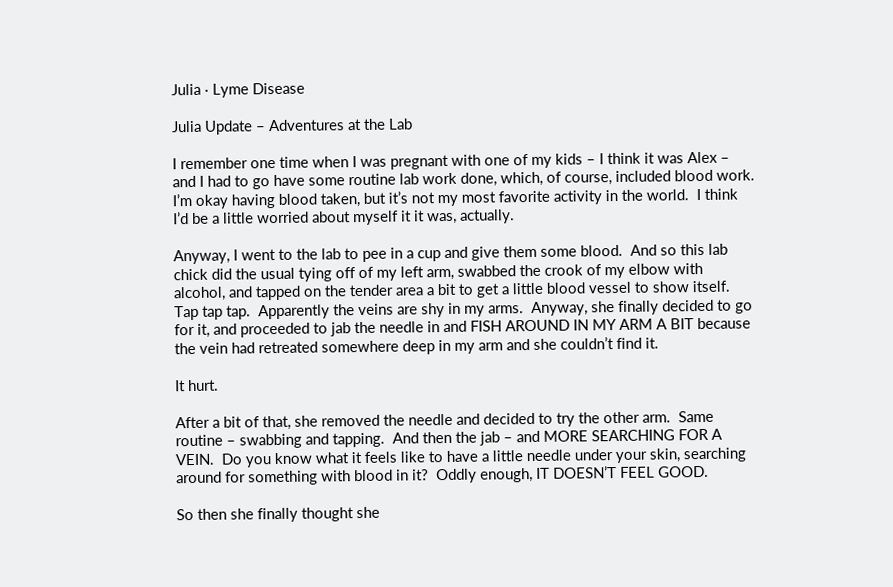Julia · Lyme Disease

Julia Update – Adventures at the Lab

I remember one time when I was pregnant with one of my kids – I think it was Alex – and I had to go have some routine lab work done, which, of course, included blood work.  I’m okay having blood taken, but it’s not my most favorite activity in the world.  I think I’d be a little worried about myself it it was, actually.

Anyway, I went to the lab to pee in a cup and give them some blood.  And so this lab chick did the usual tying off of my left arm, swabbed the crook of my elbow with alcohol, and tapped on the tender area a bit to get a little blood vessel to show itself.  Tap tap tap.  Apparently the veins are shy in my arms.  Anyway, she finally decided to go for it, and proceeded to jab the needle in and FISH AROUND IN MY ARM A BIT because the vein had retreated somewhere deep in my arm and she couldn’t find it.

It hurt.

After a bit of that, she removed the needle and decided to try the other arm.  Same routine – swabbing and tapping.  And then the jab – and MORE SEARCHING FOR A VEIN.  Do you know what it feels like to have a little needle under your skin, searching around for something with blood in it?  Oddly enough, IT DOESN’T FEEL GOOD.

So then she finally thought she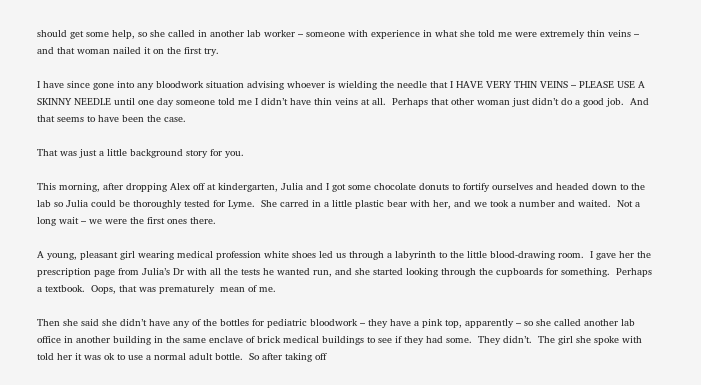should get some help, so she called in another lab worker – someone with experience in what she told me were extremely thin veins – and that woman nailed it on the first try.

I have since gone into any bloodwork situation advising whoever is wielding the needle that I HAVE VERY THIN VEINS – PLEASE USE A SKINNY NEEDLE until one day someone told me I didn’t have thin veins at all.  Perhaps that other woman just didn’t do a good job.  And that seems to have been the case.

That was just a little background story for you.

This morning, after dropping Alex off at kindergarten, Julia and I got some chocolate donuts to fortify ourselves and headed down to the lab so Julia could be thoroughly tested for Lyme.  She carred in a little plastic bear with her, and we took a number and waited.  Not a long wait – we were the first ones there.

A young, pleasant girl wearing medical profession white shoes led us through a labyrinth to the little blood-drawing room.  I gave her the prescription page from Julia’s Dr with all the tests he wanted run, and she started looking through the cupboards for something.  Perhaps a textbook.  Oops, that was prematurely  mean of me.

Then she said she didn’t have any of the bottles for pediatric bloodwork – they have a pink top, apparently – so she called another lab office in another building in the same enclave of brick medical buildings to see if they had some.  They didn’t.  The girl she spoke with told her it was ok to use a normal adult bottle.  So after taking off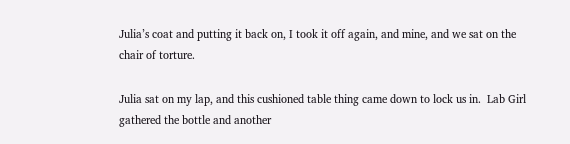Julia’s coat and putting it back on, I took it off again, and mine, and we sat on the chair of torture.

Julia sat on my lap, and this cushioned table thing came down to lock us in.  Lab Girl gathered the bottle and another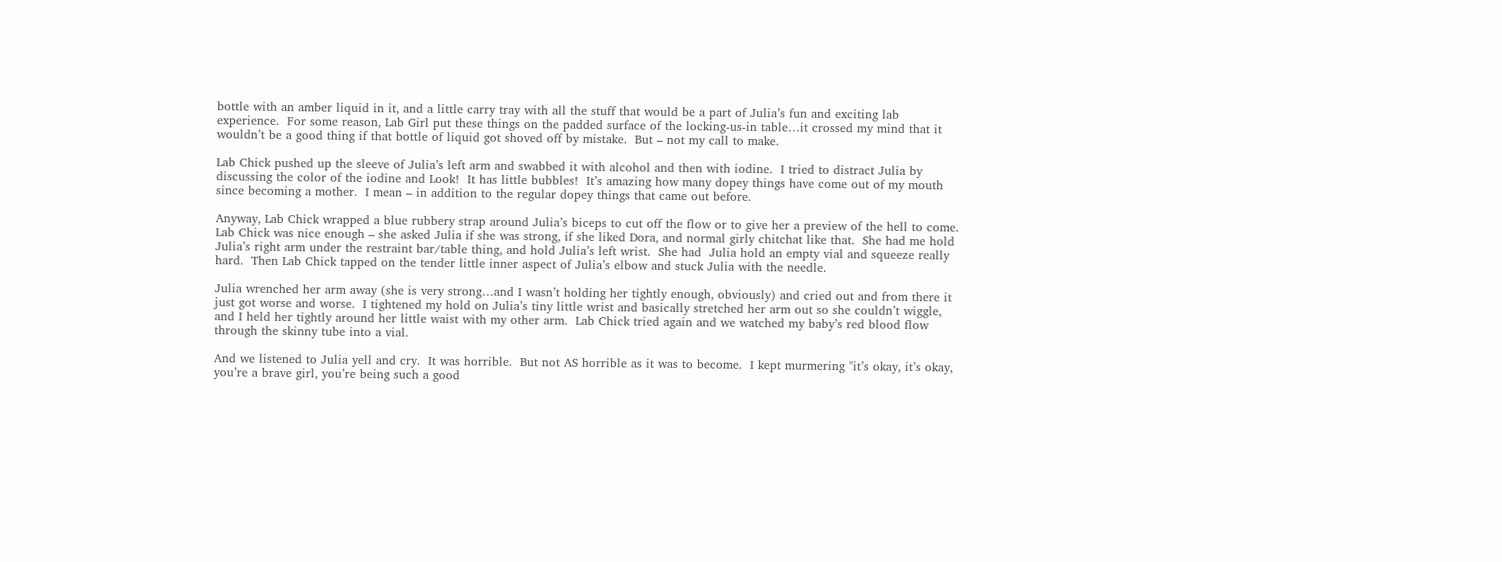bottle with an amber liquid in it, and a little carry tray with all the stuff that would be a part of Julia’s fun and exciting lab experience.  For some reason, Lab Girl put these things on the padded surface of the locking-us-in table…it crossed my mind that it wouldn’t be a good thing if that bottle of liquid got shoved off by mistake.  But – not my call to make.

Lab Chick pushed up the sleeve of Julia’s left arm and swabbed it with alcohol and then with iodine.  I tried to distract Julia by discussing the color of the iodine and Look!  It has little bubbles!  It’s amazing how many dopey things have come out of my mouth since becoming a mother.  I mean – in addition to the regular dopey things that came out before.

Anyway, Lab Chick wrapped a blue rubbery strap around Julia’s biceps to cut off the flow or to give her a preview of the hell to come.  Lab Chick was nice enough – she asked Julia if she was strong, if she liked Dora, and normal girly chitchat like that.  She had me hold Julia’s right arm under the restraint bar/table thing, and hold Julia’s left wrist.  She had  Julia hold an empty vial and squeeze really hard.  Then Lab Chick tapped on the tender little inner aspect of Julia’s elbow and stuck Julia with the needle.

Julia wrenched her arm away (she is very strong…and I wasn’t holding her tightly enough, obviously) and cried out and from there it just got worse and worse.  I tightened my hold on Julia’s tiny little wrist and basically stretched her arm out so she couldn’t wiggle, and I held her tightly around her little waist with my other arm.  Lab Chick tried again and we watched my baby’s red blood flow through the skinny tube into a vial.

And we listened to Julia yell and cry.  It was horrible.  But not AS horrible as it was to become.  I kept murmering "it’s okay, it’s okay, you’re a brave girl, you’re being such a good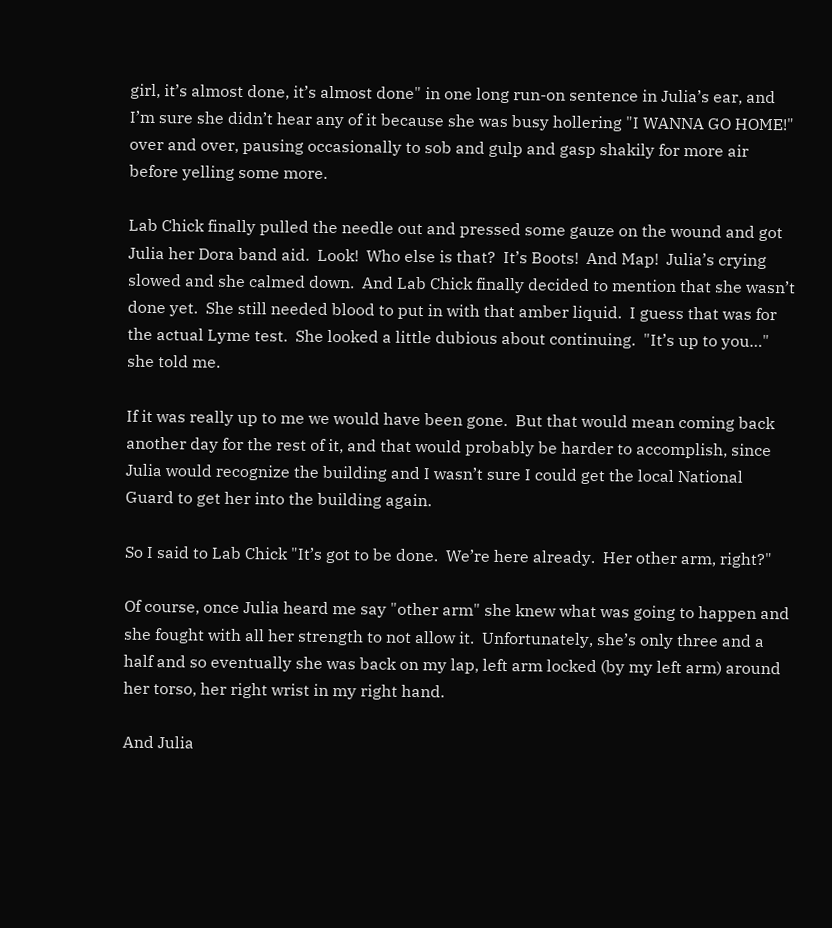girl, it’s almost done, it’s almost done" in one long run-on sentence in Julia’s ear, and I’m sure she didn’t hear any of it because she was busy hollering "I WANNA GO HOME!" over and over, pausing occasionally to sob and gulp and gasp shakily for more air before yelling some more.

Lab Chick finally pulled the needle out and pressed some gauze on the wound and got Julia her Dora band aid.  Look!  Who else is that?  It’s Boots!  And Map!  Julia’s crying slowed and she calmed down.  And Lab Chick finally decided to mention that she wasn’t done yet.  She still needed blood to put in with that amber liquid.  I guess that was for the actual Lyme test.  She looked a little dubious about continuing.  "It’s up to you…" she told me.

If it was really up to me we would have been gone.  But that would mean coming back another day for the rest of it, and that would probably be harder to accomplish, since Julia would recognize the building and I wasn’t sure I could get the local National Guard to get her into the building again.

So I said to Lab Chick "It’s got to be done.  We’re here already.  Her other arm, right?"

Of course, once Julia heard me say "other arm" she knew what was going to happen and she fought with all her strength to not allow it.  Unfortunately, she’s only three and a half and so eventually she was back on my lap, left arm locked (by my left arm) around her torso, her right wrist in my right hand.

And Julia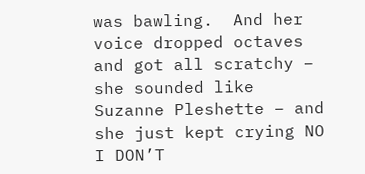was bawling.  And her voice dropped octaves and got all scratchy – she sounded like Suzanne Pleshette – and she just kept crying NO I DON’T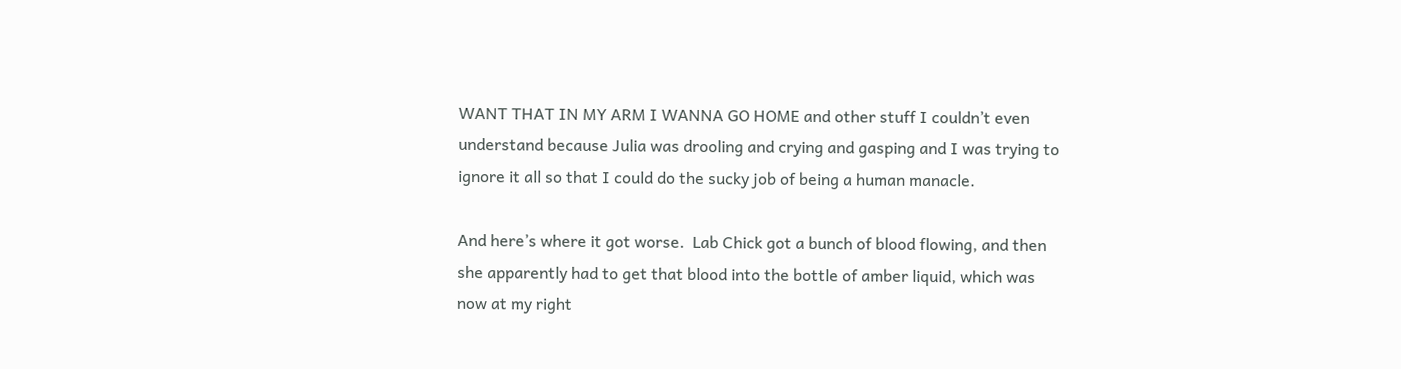WANT THAT IN MY ARM I WANNA GO HOME and other stuff I couldn’t even understand because Julia was drooling and crying and gasping and I was trying to ignore it all so that I could do the sucky job of being a human manacle.

And here’s where it got worse.  Lab Chick got a bunch of blood flowing, and then she apparently had to get that blood into the bottle of amber liquid, which was now at my right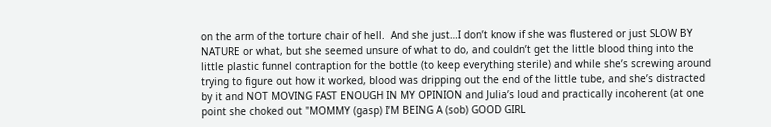on the arm of the torture chair of hell.  And she just…I don’t know if she was flustered or just SLOW BY NATURE or what, but she seemed unsure of what to do, and couldn’t get the little blood thing into the little plastic funnel contraption for the bottle (to keep everything sterile) and while she’s screwing around trying to figure out how it worked, blood was dripping out the end of the little tube, and she’s distracted by it and NOT MOVING FAST ENOUGH IN MY OPINION and Julia’s loud and practically incoherent (at one point she choked out "MOMMY (gasp) I’M BEING A (sob) GOOD GIRL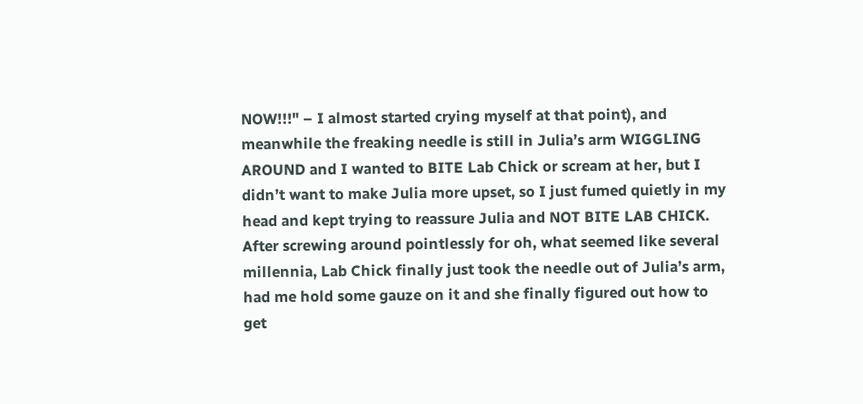NOW!!!" – I almost started crying myself at that point), and meanwhile the freaking needle is still in Julia’s arm WIGGLING AROUND and I wanted to BITE Lab Chick or scream at her, but I didn’t want to make Julia more upset, so I just fumed quietly in my head and kept trying to reassure Julia and NOT BITE LAB CHICK.  After screwing around pointlessly for oh, what seemed like several millennia, Lab Chick finally just took the needle out of Julia’s arm,  had me hold some gauze on it and she finally figured out how to get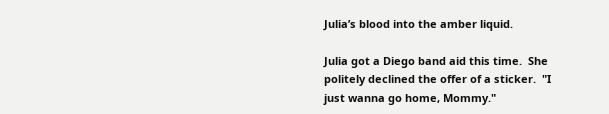Julia’s blood into the amber liquid.

Julia got a Diego band aid this time.  She politely declined the offer of a sticker.  "I just wanna go home, Mommy."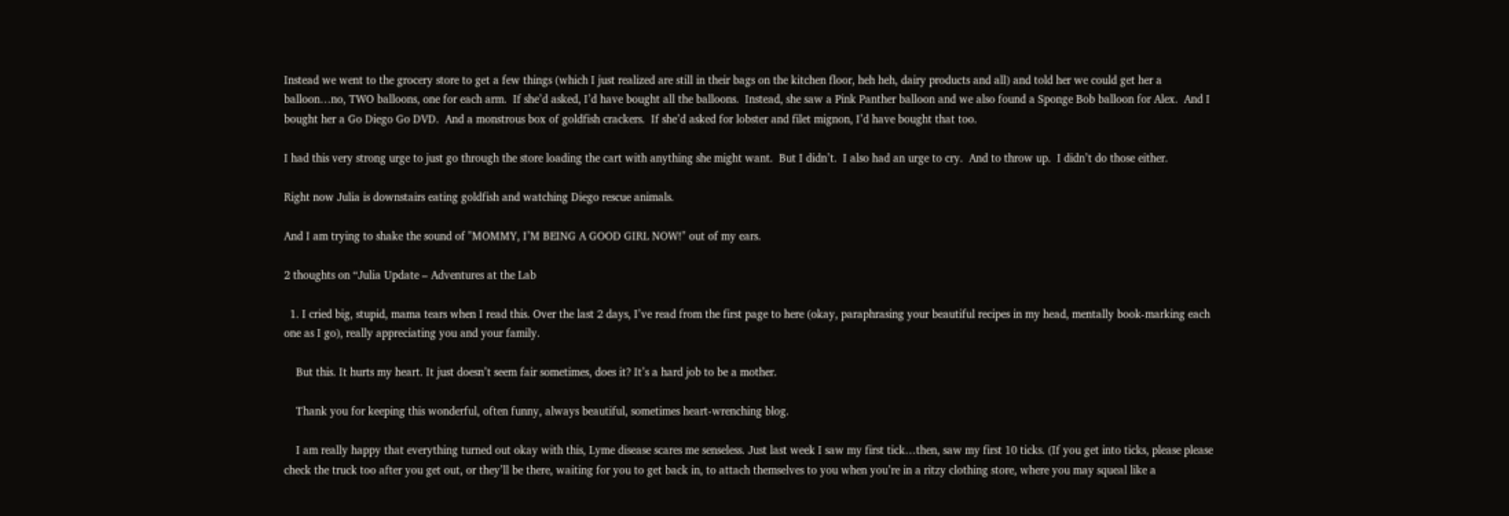Instead we went to the grocery store to get a few things (which I just realized are still in their bags on the kitchen floor, heh heh, dairy products and all) and told her we could get her a balloon…no, TWO balloons, one for each arm.  If she’d asked, I’d have bought all the balloons.  Instead, she saw a Pink Panther balloon and we also found a Sponge Bob balloon for Alex.  And I bought her a Go Diego Go DVD.  And a monstrous box of goldfish crackers.  If she’d asked for lobster and filet mignon, I’d have bought that too.

I had this very strong urge to just go through the store loading the cart with anything she might want.  But I didn’t.  I also had an urge to cry.  And to throw up.  I didn’t do those either.

Right now Julia is downstairs eating goldfish and watching Diego rescue animals.

And I am trying to shake the sound of "MOMMY, I’M BEING A GOOD GIRL NOW!" out of my ears.

2 thoughts on “Julia Update – Adventures at the Lab

  1. I cried big, stupid, mama tears when I read this. Over the last 2 days, I’ve read from the first page to here (okay, paraphrasing your beautiful recipes in my head, mentally book-marking each one as I go), really appreciating you and your family.

    But this. It hurts my heart. It just doesn’t seem fair sometimes, does it? It’s a hard job to be a mother.

    Thank you for keeping this wonderful, often funny, always beautiful, sometimes heart-wrenching blog.

    I am really happy that everything turned out okay with this, Lyme disease scares me senseless. Just last week I saw my first tick…then, saw my first 10 ticks. (If you get into ticks, please please check the truck too after you get out, or they’ll be there, waiting for you to get back in, to attach themselves to you when you’re in a ritzy clothing store, where you may squeal like a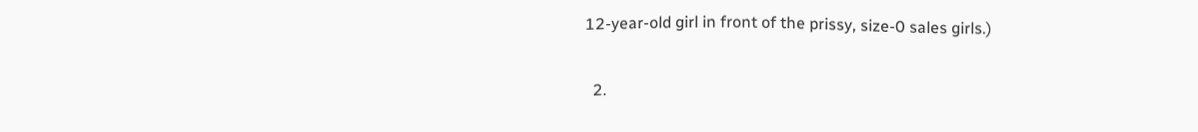12-year-old girl in front of the prissy, size-0 sales girls.)

  2.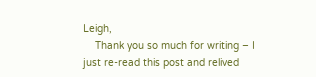Leigh,
    Thank you so much for writing – I just re-read this post and relived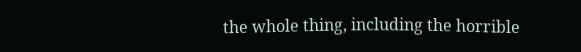the whole thing, including the horrible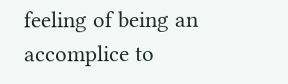feeling of being an accomplice to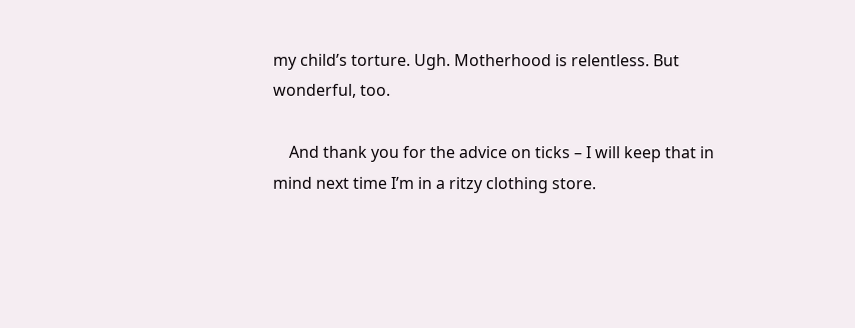my child’s torture. Ugh. Motherhood is relentless. But wonderful, too.

    And thank you for the advice on ticks – I will keep that in mind next time I’m in a ritzy clothing store.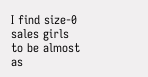I find size-0 sales girls to be almost as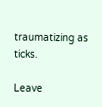traumatizing as ticks.

Leave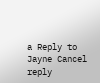a Reply to Jayne Cancel reply